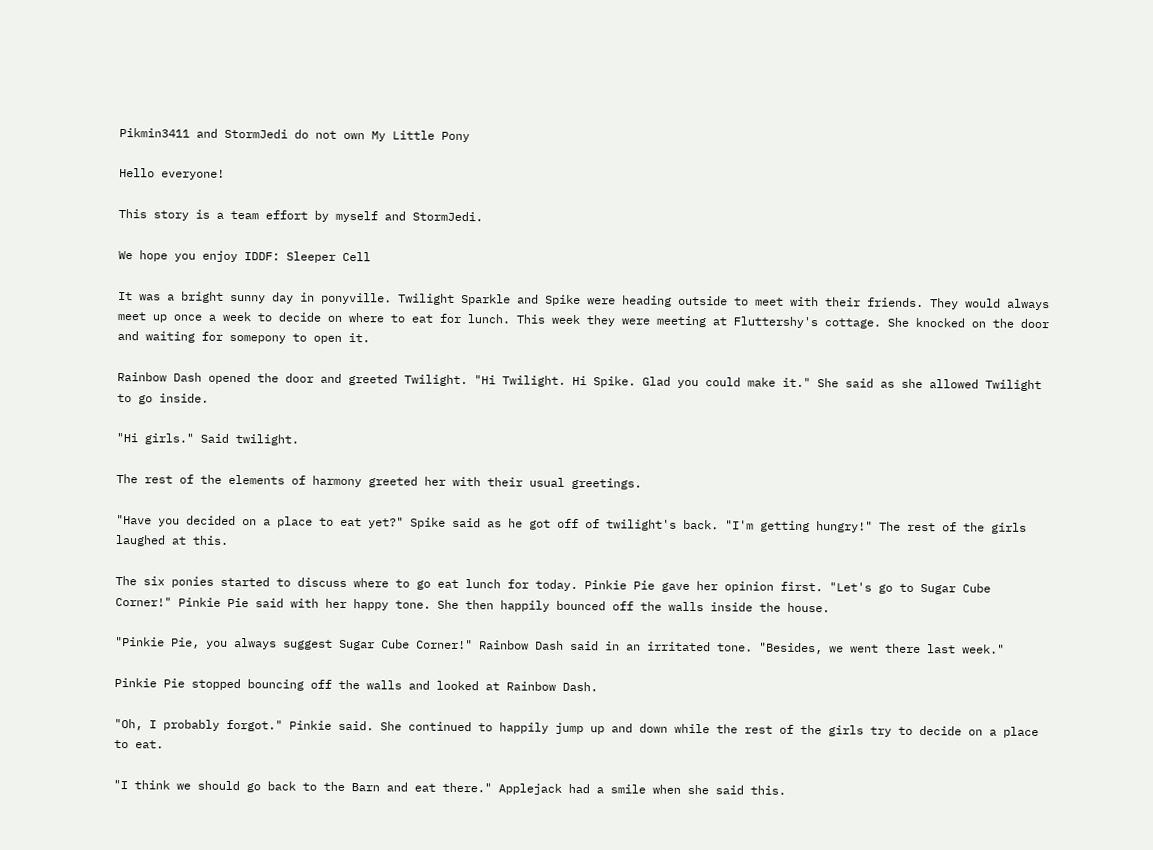Pikmin3411 and StormJedi do not own My Little Pony

Hello everyone!

This story is a team effort by myself and StormJedi.

We hope you enjoy IDDF: Sleeper Cell

It was a bright sunny day in ponyville. Twilight Sparkle and Spike were heading outside to meet with their friends. They would always meet up once a week to decide on where to eat for lunch. This week they were meeting at Fluttershy's cottage. She knocked on the door and waiting for somepony to open it.

Rainbow Dash opened the door and greeted Twilight. "Hi Twilight. Hi Spike. Glad you could make it." She said as she allowed Twilight to go inside.

"Hi girls." Said twilight.

The rest of the elements of harmony greeted her with their usual greetings.

"Have you decided on a place to eat yet?" Spike said as he got off of twilight's back. "I'm getting hungry!" The rest of the girls laughed at this.

The six ponies started to discuss where to go eat lunch for today. Pinkie Pie gave her opinion first. "Let's go to Sugar Cube Corner!" Pinkie Pie said with her happy tone. She then happily bounced off the walls inside the house.

"Pinkie Pie, you always suggest Sugar Cube Corner!" Rainbow Dash said in an irritated tone. "Besides, we went there last week."

Pinkie Pie stopped bouncing off the walls and looked at Rainbow Dash.

"Oh, I probably forgot." Pinkie said. She continued to happily jump up and down while the rest of the girls try to decide on a place to eat.

"I think we should go back to the Barn and eat there." Applejack had a smile when she said this.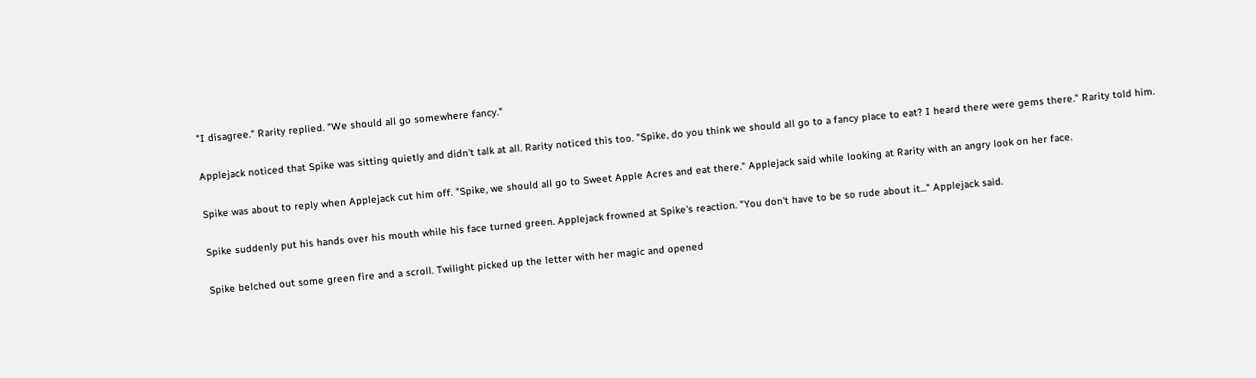"I disagree." Rarity replied. "We should all go somewhere fancy."

Applejack noticed that Spike was sitting quietly and didn't talk at all. Rarity noticed this too. "Spike, do you think we should all go to a fancy place to eat? I heard there were gems there." Rarity told him.

Spike was about to reply when Applejack cut him off. "Spike, we should all go to Sweet Apple Acres and eat there." Applejack said while looking at Rarity with an angry look on her face.

Spike suddenly put his hands over his mouth while his face turned green. Applejack frowned at Spike's reaction. "You don't have to be so rude about it..." Applejack said.

Spike belched out some green fire and a scroll. Twilight picked up the letter with her magic and opened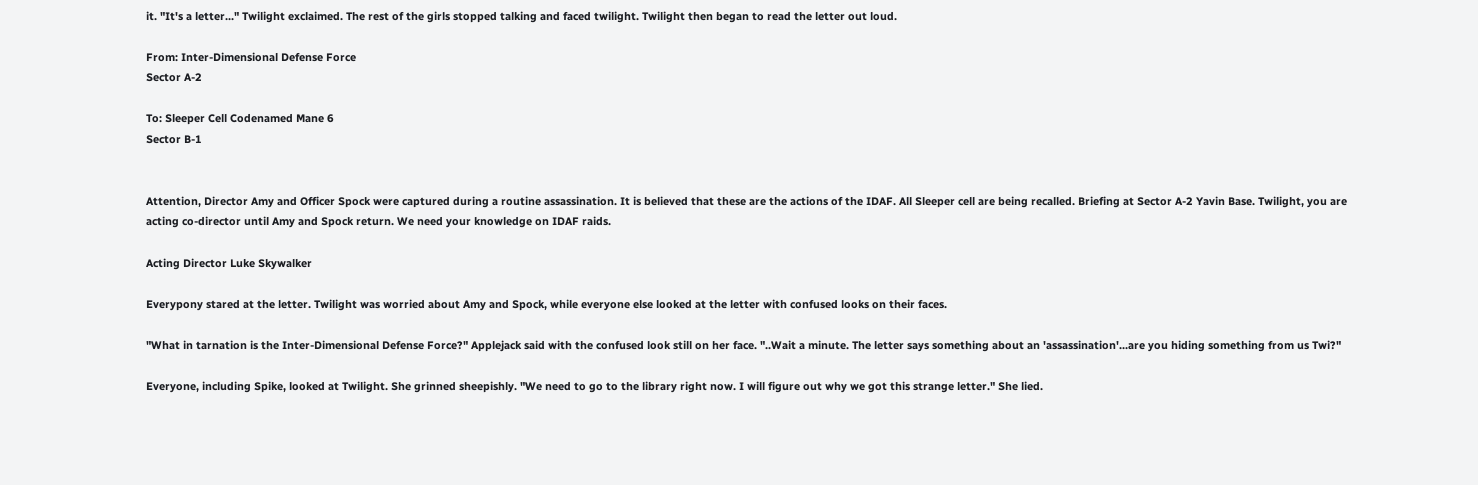it. "It's a letter..." Twilight exclaimed. The rest of the girls stopped talking and faced twilight. Twilight then began to read the letter out loud.

From: Inter-Dimensional Defense Force
Sector A-2

To: Sleeper Cell Codenamed Mane 6
Sector B-1


Attention, Director Amy and Officer Spock were captured during a routine assassination. It is believed that these are the actions of the IDAF. All Sleeper cell are being recalled. Briefing at Sector A-2 Yavin Base. Twilight, you are acting co-director until Amy and Spock return. We need your knowledge on IDAF raids.

Acting Director Luke Skywalker

Everypony stared at the letter. Twilight was worried about Amy and Spock, while everyone else looked at the letter with confused looks on their faces.

"What in tarnation is the Inter-Dimensional Defense Force?" Applejack said with the confused look still on her face. "..Wait a minute. The letter says something about an 'assassination'...are you hiding something from us Twi?"

Everyone, including Spike, looked at Twilight. She grinned sheepishly. "We need to go to the library right now. I will figure out why we got this strange letter." She lied.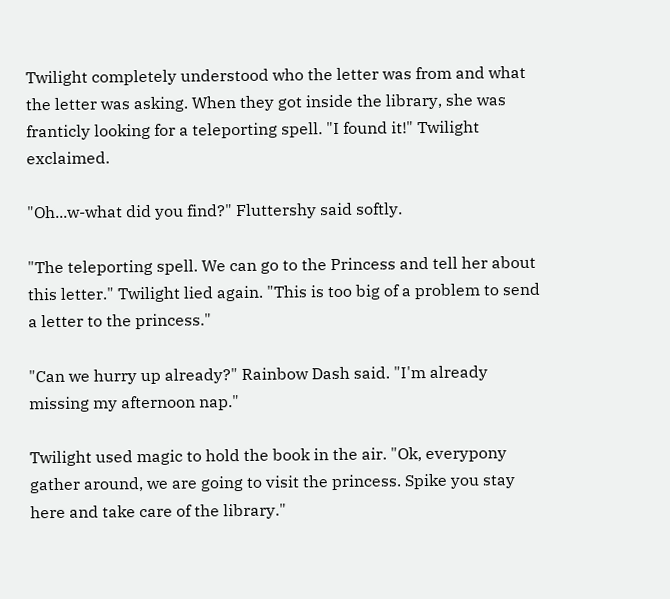Twilight completely understood who the letter was from and what the letter was asking. When they got inside the library, she was franticly looking for a teleporting spell. "I found it!" Twilight exclaimed.

"Oh...w-what did you find?" Fluttershy said softly.

"The teleporting spell. We can go to the Princess and tell her about this letter." Twilight lied again. "This is too big of a problem to send a letter to the princess."

"Can we hurry up already?" Rainbow Dash said. "I'm already missing my afternoon nap."

Twilight used magic to hold the book in the air. "Ok, everypony gather around, we are going to visit the princess. Spike you stay here and take care of the library."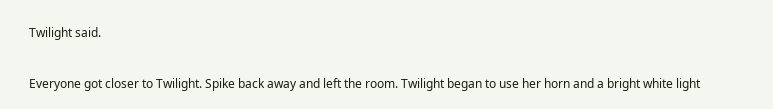Twilight said.

Everyone got closer to Twilight. Spike back away and left the room. Twilight began to use her horn and a bright white light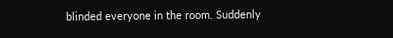blinded everyone in the room. Suddenly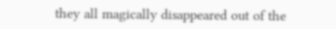they all magically disappeared out of the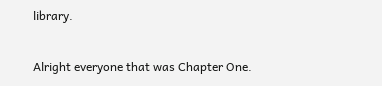library.

Alright everyone that was Chapter One.